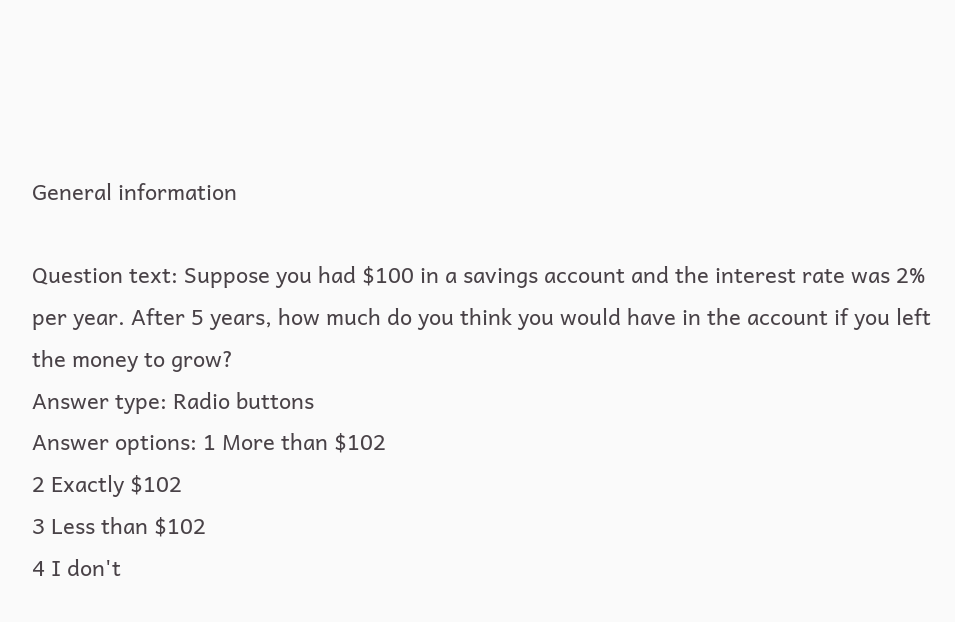General information

Question text: Suppose you had $100 in a savings account and the interest rate was 2% per year. After 5 years, how much do you think you would have in the account if you left the money to grow?
Answer type: Radio buttons
Answer options: 1 More than $102
2 Exactly $102
3 Less than $102
4 I don't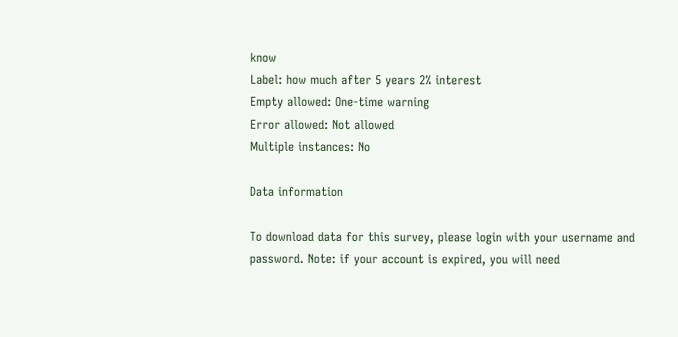know
Label: how much after 5 years 2% interest
Empty allowed: One-time warning
Error allowed: Not allowed
Multiple instances: No

Data information

To download data for this survey, please login with your username and password. Note: if your account is expired, you will need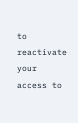to reactivate your access to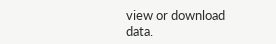view or download data.